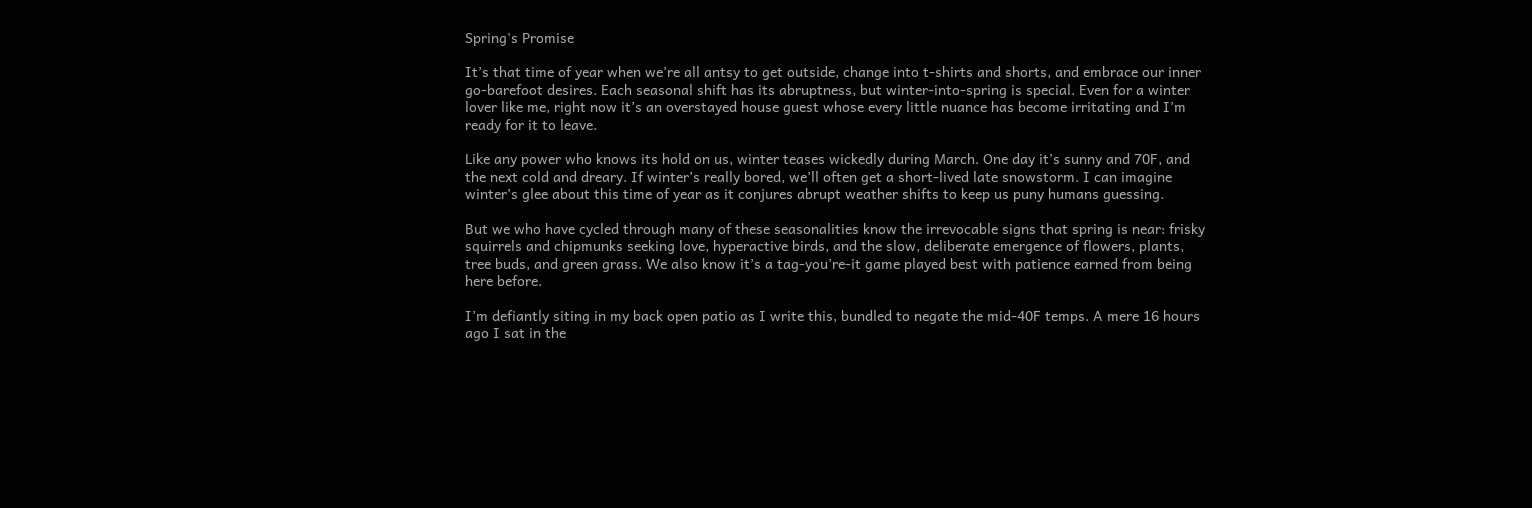Spring's Promise

It’s that time of year when we’re all antsy to get outside, change into t-shirts and shorts, and embrace our inner go-barefoot desires. Each seasonal shift has its abruptness, but winter-into-spring is special. Even for a winter lover like me, right now it’s an overstayed house guest whose every little nuance has become irritating and I’m ready for it to leave.

Like any power who knows its hold on us, winter teases wickedly during March. One day it’s sunny and 70F, and the next cold and dreary. If winter’s really bored, we’ll often get a short-lived late snowstorm. I can imagine winter’s glee about this time of year as it conjures abrupt weather shifts to keep us puny humans guessing.

But we who have cycled through many of these seasonalities know the irrevocable signs that spring is near: frisky squirrels and chipmunks seeking love, hyperactive birds, and the slow, deliberate emergence of flowers, plants, tree buds, and green grass. We also know it’s a tag-you’re-it game played best with patience earned from being here before.

I’m defiantly siting in my back open patio as I write this, bundled to negate the mid-40F temps. A mere 16 hours ago I sat in the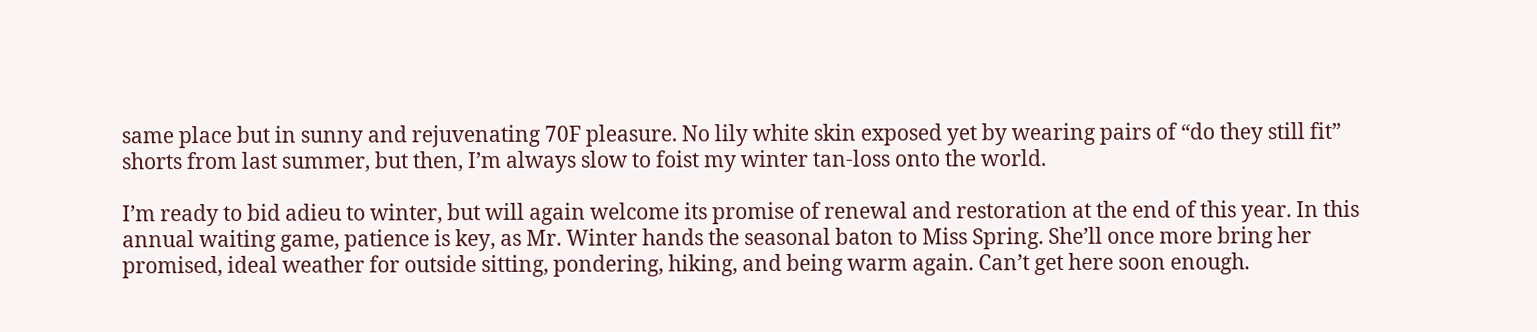same place but in sunny and rejuvenating 70F pleasure. No lily white skin exposed yet by wearing pairs of “do they still fit” shorts from last summer, but then, I’m always slow to foist my winter tan-loss onto the world.

I’m ready to bid adieu to winter, but will again welcome its promise of renewal and restoration at the end of this year. In this annual waiting game, patience is key, as Mr. Winter hands the seasonal baton to Miss Spring. She’ll once more bring her promised, ideal weather for outside sitting, pondering, hiking, and being warm again. Can’t get here soon enough.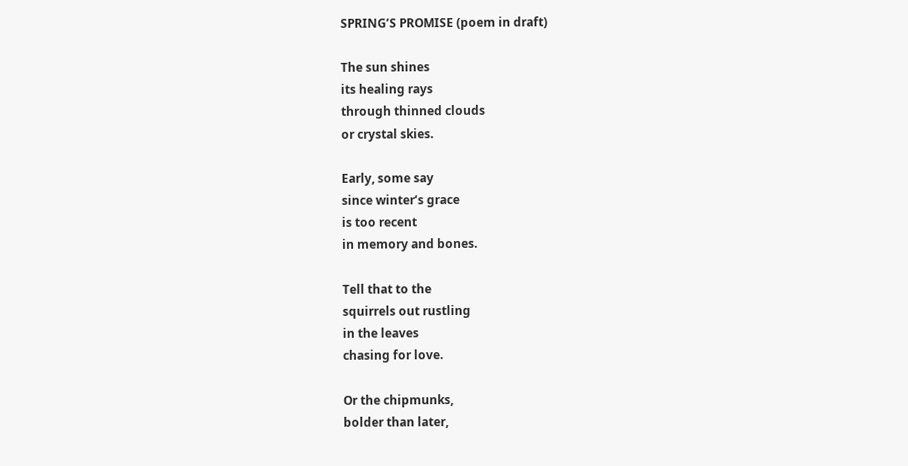SPRING’S PROMISE (poem in draft)

The sun shines
its healing rays
through thinned clouds
or crystal skies.

Early, some say
since winter’s grace
is too recent
in memory and bones.

Tell that to the
squirrels out rustling
in the leaves
chasing for love.

Or the chipmunks,
bolder than later,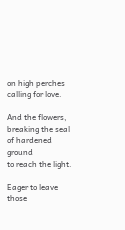on high perches
calling for love.

And the flowers,
breaking the seal
of hardened ground
to reach the light.

Eager to leave
those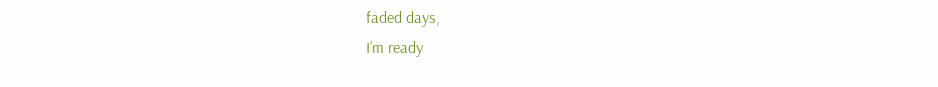faded days,
I’m ready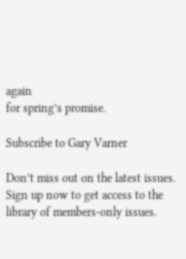again
for spring’s promise.

Subscribe to Gary Varner

Don’t miss out on the latest issues. Sign up now to get access to the library of members-only issues.